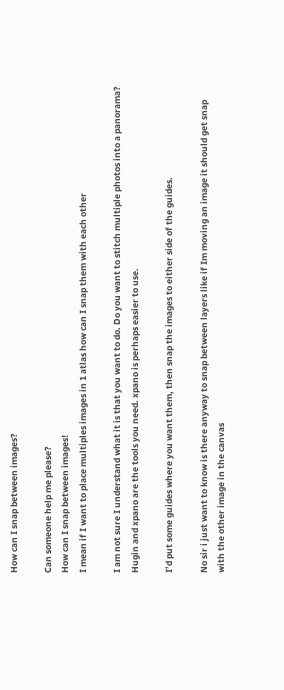How can I snap between images?

Can someone help me please?
How can I snap between images!
I mean if I want to place multiples images in 1 atlas how can I snap them with each other

I am not sure I understand what it is that you want to do. Do you want to stitch multiple photos into a panorama? Hugin and xpano are the tools you need. xpano is perhaps easier to use.

I’d put some guides where you want them, then snap the images to either side of the guides.

No sir i just want to know is there anyway to snap between layers like if Im moving an image it should get snap with the other image in the canvas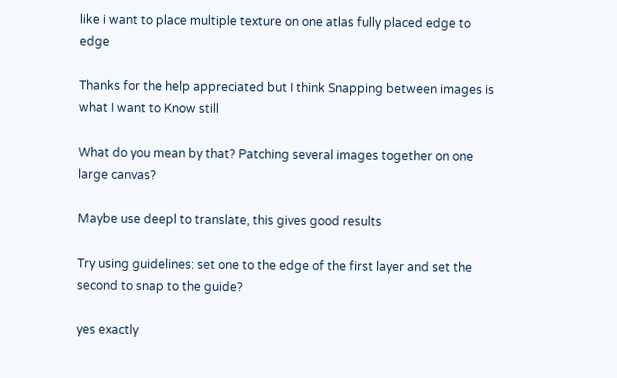like i want to place multiple texture on one atlas fully placed edge to edge

Thanks for the help appreciated but I think Snapping between images is what I want to Know still

What do you mean by that? Patching several images together on one large canvas?

Maybe use deepl to translate, this gives good results

Try using guidelines: set one to the edge of the first layer and set the second to snap to the guide?

yes exactly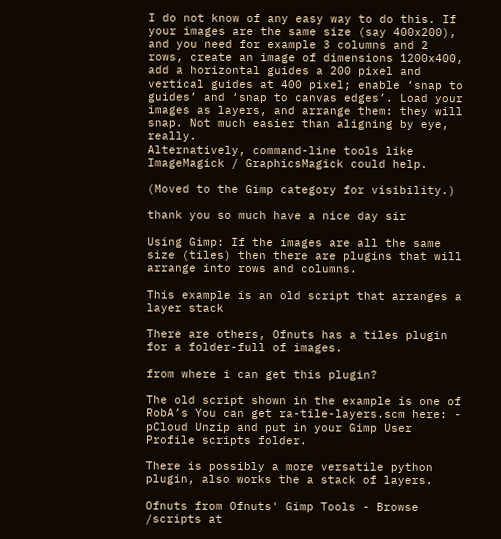I do not know of any easy way to do this. If your images are the same size (say 400x200), and you need for example 3 columns and 2 rows, create an image of dimensions 1200x400, add a horizontal guides a 200 pixel and vertical guides at 400 pixel; enable ‘snap to guides’ and ‘snap to canvas edges’. Load your images as layers, and arrange them: they will snap. Not much easier than aligning by eye, really.
Alternatively, command-line tools like ImageMagick / GraphicsMagick could help.

(Moved to the Gimp category for visibility.)

thank you so much have a nice day sir

Using Gimp: If the images are all the same size (tiles) then there are plugins that will arrange into rows and columns.

This example is an old script that arranges a layer stack

There are others, Ofnuts has a tiles plugin for a folder-full of images.

from where i can get this plugin?

The old script shown in the example is one of RobA’s You can get ra-tile-layers.scm here: - pCloud Unzip and put in your Gimp User Profile scripts folder.

There is possibly a more versatile python plugin, also works the a stack of layers.

Ofnuts from Ofnuts' Gimp Tools - Browse /scripts at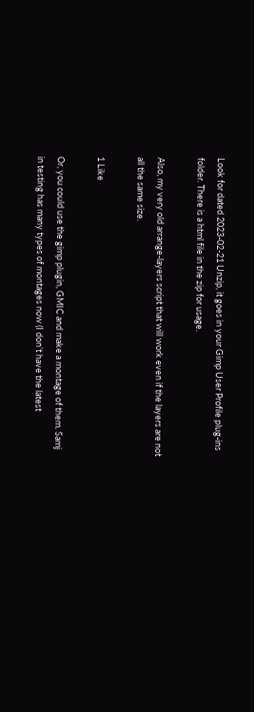Look for dated 2023-02-21 Unzip, it goes in your Gimp User Profile plug-ins folder. There is a html file in the zip for usage.

Also, my very old arrange-layers script that will work even if the layers are not all the same size.

1 Like

Or, you could use the gimp plugin, GMIC and make a montage of them. Samj in testing has many types of montages now (I don’t have the latest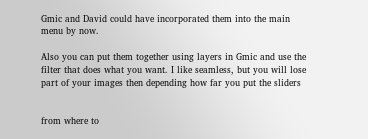Gmic and David could have incorporated them into the main menu by now.

Also you can put them together using layers in Gmic and use the filter that does what you want. I like seamless, but you will lose part of your images then depending how far you put the sliders


from where to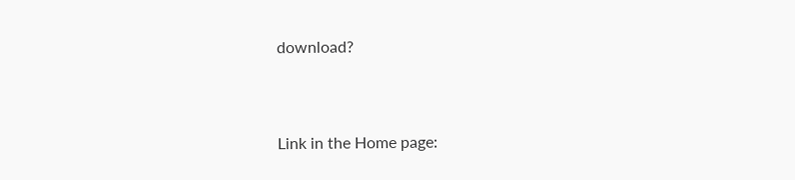download?


Link in the Home page: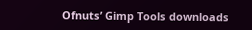Ofnuts’ Gimp Tools downloads